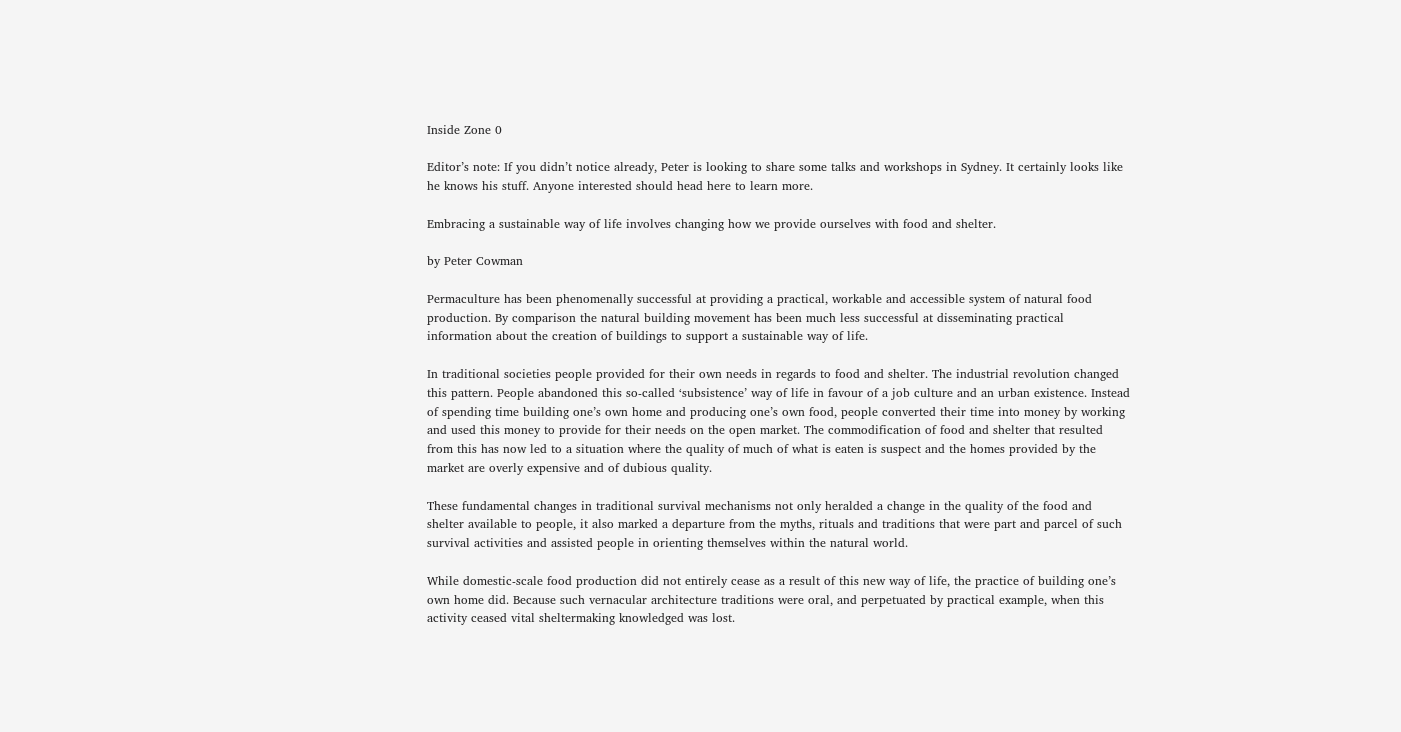Inside Zone 0

Editor’s note: If you didn’t notice already, Peter is looking to share some talks and workshops in Sydney. It certainly looks like he knows his stuff. Anyone interested should head here to learn more.

Embracing a sustainable way of life involves changing how we provide ourselves with food and shelter.

by Peter Cowman

Permaculture has been phenomenally successful at providing a practical, workable and accessible system of natural food production. By comparison the natural building movement has been much less successful at disseminating practical information about the creation of buildings to support a sustainable way of life.

In traditional societies people provided for their own needs in regards to food and shelter. The industrial revolution changed this pattern. People abandoned this so-called ‘subsistence’ way of life in favour of a job culture and an urban existence. Instead of spending time building one’s own home and producing one’s own food, people converted their time into money by working and used this money to provide for their needs on the open market. The commodification of food and shelter that resulted from this has now led to a situation where the quality of much of what is eaten is suspect and the homes provided by the market are overly expensive and of dubious quality.

These fundamental changes in traditional survival mechanisms not only heralded a change in the quality of the food and shelter available to people, it also marked a departure from the myths, rituals and traditions that were part and parcel of such survival activities and assisted people in orienting themselves within the natural world.

While domestic-scale food production did not entirely cease as a result of this new way of life, the practice of building one’s own home did. Because such vernacular architecture traditions were oral, and perpetuated by practical example, when this activity ceased vital sheltermaking knowledged was lost.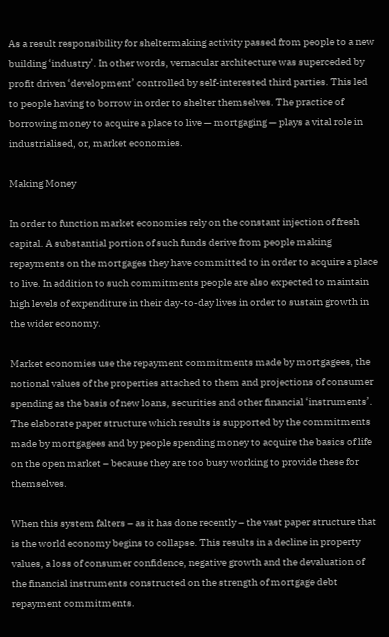As a result responsibility for sheltermaking activity passed from people to a new building ‘industry’. In other words, vernacular architecture was superceded by profit driven ‘development’ controlled by self-interested third parties. This led to people having to borrow in order to shelter themselves. The practice of borrowing money to acquire a place to live — mortgaging — plays a vital role in industrialised, or, market economies.

Making Money

In order to function market economies rely on the constant injection of fresh capital. A substantial portion of such funds derive from people making repayments on the mortgages they have committed to in order to acquire a place to live. In addition to such commitments people are also expected to maintain high levels of expenditure in their day-to-day lives in order to sustain growth in the wider economy.

Market economies use the repayment commitments made by mortgagees, the notional values of the properties attached to them and projections of consumer spending as the basis of new loans, securities and other financial ‘instruments’. The elaborate paper structure which results is supported by the commitments made by mortgagees and by people spending money to acquire the basics of life on the open market – because they are too busy working to provide these for themselves.

When this system falters – as it has done recently – the vast paper structure that is the world economy begins to collapse. This results in a decline in property values, a loss of consumer confidence, negative growth and the devaluation of the financial instruments constructed on the strength of mortgage debt repayment commitments.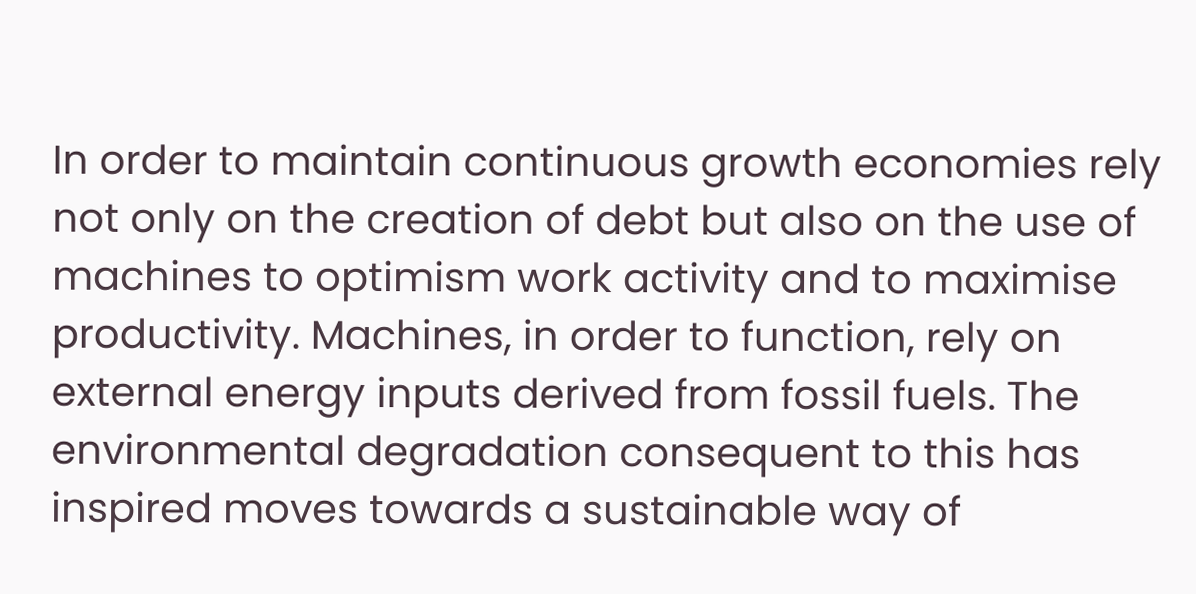In order to maintain continuous growth economies rely not only on the creation of debt but also on the use of machines to optimism work activity and to maximise productivity. Machines, in order to function, rely on external energy inputs derived from fossil fuels. The environmental degradation consequent to this has inspired moves towards a sustainable way of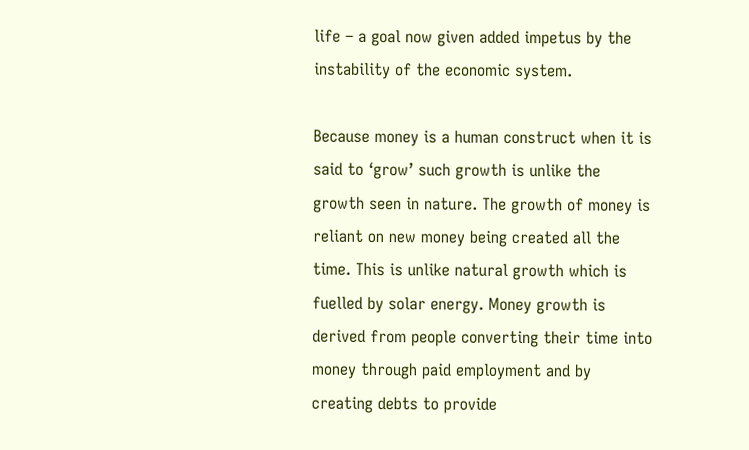life – a goal now given added impetus by the instability of the economic system.

Because money is a human construct when it is said to ‘grow’ such growth is unlike the growth seen in nature. The growth of money is reliant on new money being created all the time. This is unlike natural growth which is fuelled by solar energy. Money growth is derived from people converting their time into money through paid employment and by creating debts to provide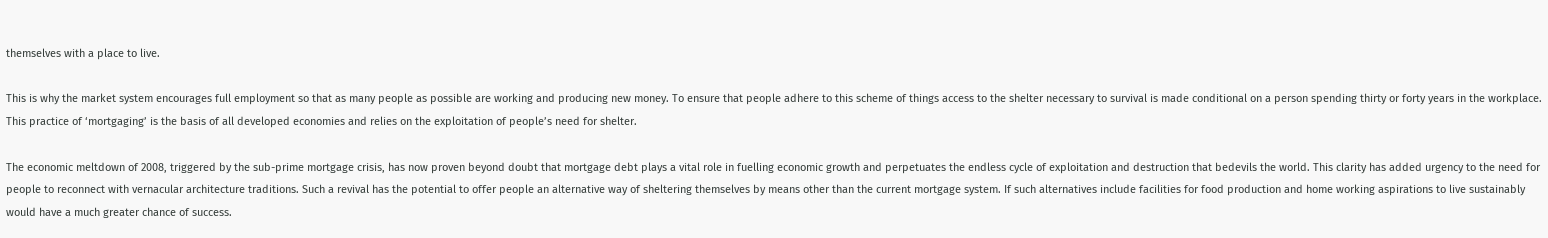themselves with a place to live.

This is why the market system encourages full employment so that as many people as possible are working and producing new money. To ensure that people adhere to this scheme of things access to the shelter necessary to survival is made conditional on a person spending thirty or forty years in the workplace. This practice of ‘mortgaging’ is the basis of all developed economies and relies on the exploitation of people’s need for shelter.

The economic meltdown of 2008, triggered by the sub-prime mortgage crisis, has now proven beyond doubt that mortgage debt plays a vital role in fuelling economic growth and perpetuates the endless cycle of exploitation and destruction that bedevils the world. This clarity has added urgency to the need for people to reconnect with vernacular architecture traditions. Such a revival has the potential to offer people an alternative way of sheltering themselves by means other than the current mortgage system. If such alternatives include facilities for food production and home working aspirations to live sustainably would have a much greater chance of success.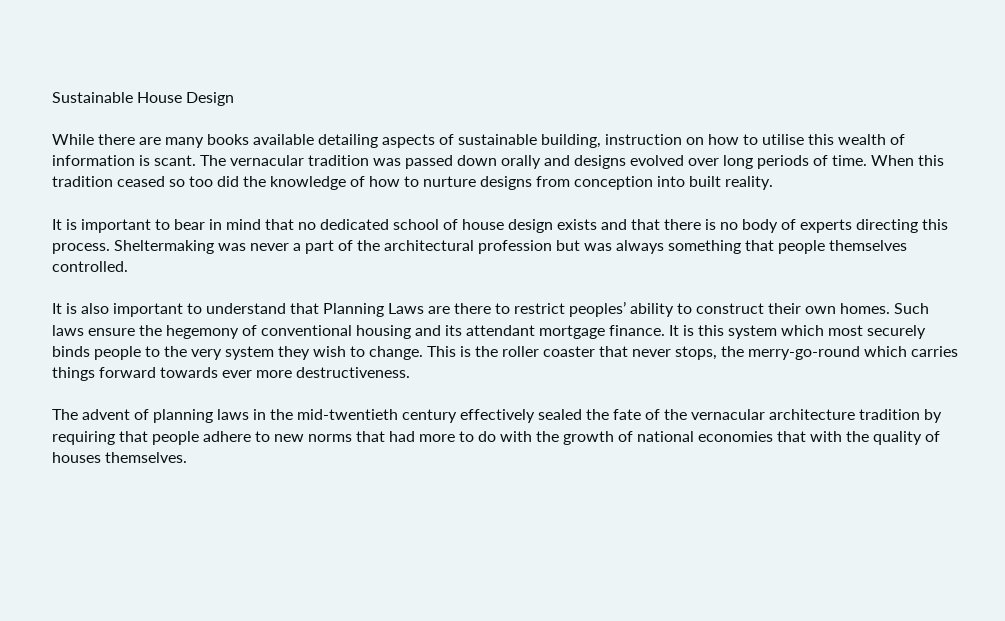Sustainable House Design

While there are many books available detailing aspects of sustainable building, instruction on how to utilise this wealth of information is scant. The vernacular tradition was passed down orally and designs evolved over long periods of time. When this tradition ceased so too did the knowledge of how to nurture designs from conception into built reality.

It is important to bear in mind that no dedicated school of house design exists and that there is no body of experts directing this process. Sheltermaking was never a part of the architectural profession but was always something that people themselves controlled.

It is also important to understand that Planning Laws are there to restrict peoples’ ability to construct their own homes. Such laws ensure the hegemony of conventional housing and its attendant mortgage finance. It is this system which most securely binds people to the very system they wish to change. This is the roller coaster that never stops, the merry-go-round which carries things forward towards ever more destructiveness.

The advent of planning laws in the mid-twentieth century effectively sealed the fate of the vernacular architecture tradition by requiring that people adhere to new norms that had more to do with the growth of national economies that with the quality of houses themselves.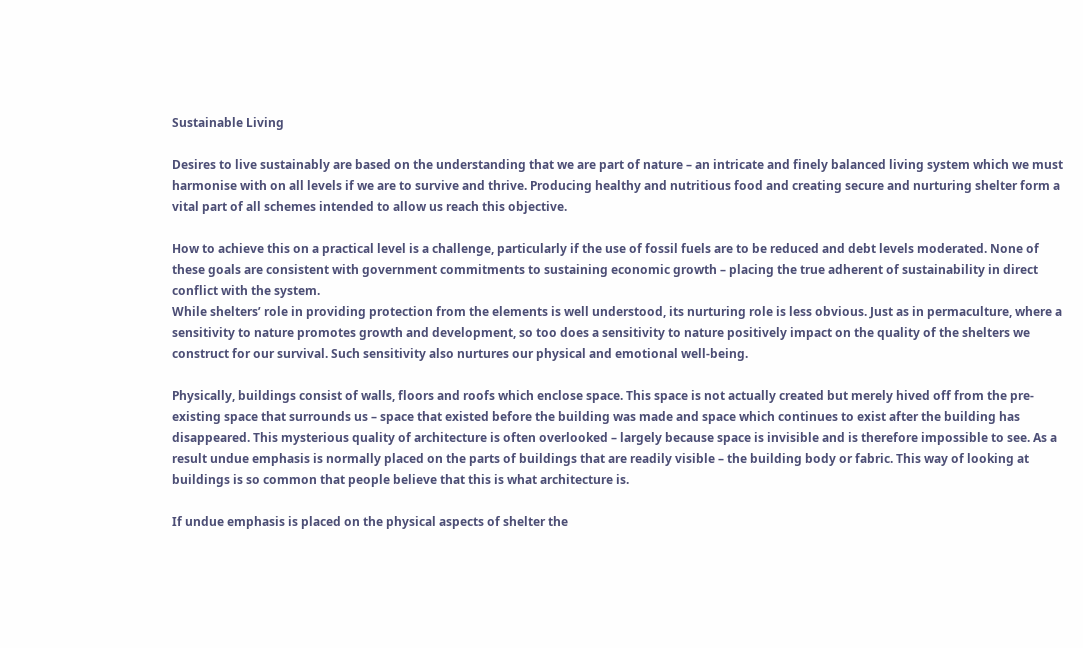Sustainable Living

Desires to live sustainably are based on the understanding that we are part of nature – an intricate and finely balanced living system which we must harmonise with on all levels if we are to survive and thrive. Producing healthy and nutritious food and creating secure and nurturing shelter form a vital part of all schemes intended to allow us reach this objective.

How to achieve this on a practical level is a challenge, particularly if the use of fossil fuels are to be reduced and debt levels moderated. None of these goals are consistent with government commitments to sustaining economic growth – placing the true adherent of sustainability in direct conflict with the system.
While shelters’ role in providing protection from the elements is well understood, its nurturing role is less obvious. Just as in permaculture, where a sensitivity to nature promotes growth and development, so too does a sensitivity to nature positively impact on the quality of the shelters we construct for our survival. Such sensitivity also nurtures our physical and emotional well-being.

Physically, buildings consist of walls, floors and roofs which enclose space. This space is not actually created but merely hived off from the pre-existing space that surrounds us – space that existed before the building was made and space which continues to exist after the building has disappeared. This mysterious quality of architecture is often overlooked – largely because space is invisible and is therefore impossible to see. As a result undue emphasis is normally placed on the parts of buildings that are readily visible – the building body or fabric. This way of looking at buildings is so common that people believe that this is what architecture is.

If undue emphasis is placed on the physical aspects of shelter the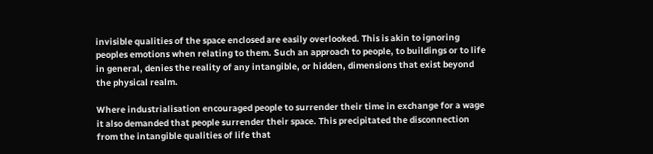invisible qualities of the space enclosed are easily overlooked. This is akin to ignoring peoples emotions when relating to them. Such an approach to people, to buildings or to life in general, denies the reality of any intangible, or hidden, dimensions that exist beyond the physical realm.

Where industrialisation encouraged people to surrender their time in exchange for a wage it also demanded that people surrender their space. This precipitated the disconnection from the intangible qualities of life that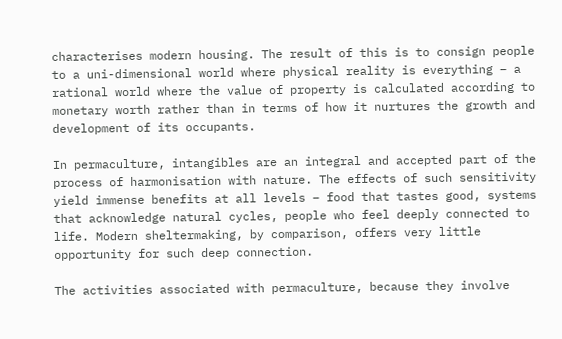characterises modern housing. The result of this is to consign people to a uni-dimensional world where physical reality is everything – a rational world where the value of property is calculated according to monetary worth rather than in terms of how it nurtures the growth and development of its occupants.

In permaculture, intangibles are an integral and accepted part of the process of harmonisation with nature. The effects of such sensitivity yield immense benefits at all levels – food that tastes good, systems that acknowledge natural cycles, people who feel deeply connected to life. Modern sheltermaking, by comparison, offers very little opportunity for such deep connection.

The activities associated with permaculture, because they involve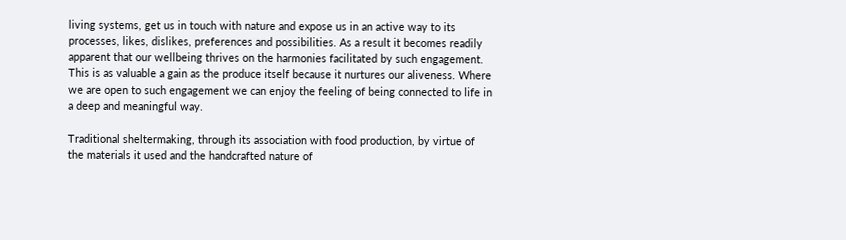living systems, get us in touch with nature and expose us in an active way to its processes, likes, dislikes, preferences and possibilities. As a result it becomes readily apparent that our wellbeing thrives on the harmonies facilitated by such engagement. This is as valuable a gain as the produce itself because it nurtures our aliveness. Where we are open to such engagement we can enjoy the feeling of being connected to life in a deep and meaningful way.

Traditional sheltermaking, through its association with food production, by virtue of the materials it used and the handcrafted nature of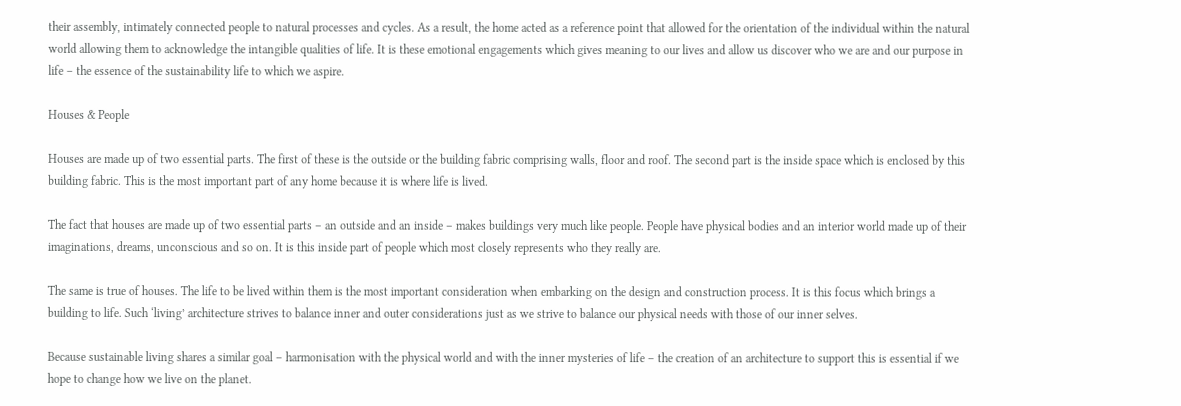their assembly, intimately connected people to natural processes and cycles. As a result, the home acted as a reference point that allowed for the orientation of the individual within the natural world allowing them to acknowledge the intangible qualities of life. It is these emotional engagements which gives meaning to our lives and allow us discover who we are and our purpose in life – the essence of the sustainability life to which we aspire.

Houses & People

Houses are made up of two essential parts. The first of these is the outside or the building fabric comprising walls, floor and roof. The second part is the inside space which is enclosed by this building fabric. This is the most important part of any home because it is where life is lived.

The fact that houses are made up of two essential parts – an outside and an inside – makes buildings very much like people. People have physical bodies and an interior world made up of their imaginations, dreams, unconscious and so on. It is this inside part of people which most closely represents who they really are.

The same is true of houses. The life to be lived within them is the most important consideration when embarking on the design and construction process. It is this focus which brings a building to life. Such ‘living’ architecture strives to balance inner and outer considerations just as we strive to balance our physical needs with those of our inner selves.

Because sustainable living shares a similar goal – harmonisation with the physical world and with the inner mysteries of life – the creation of an architecture to support this is essential if we hope to change how we live on the planet.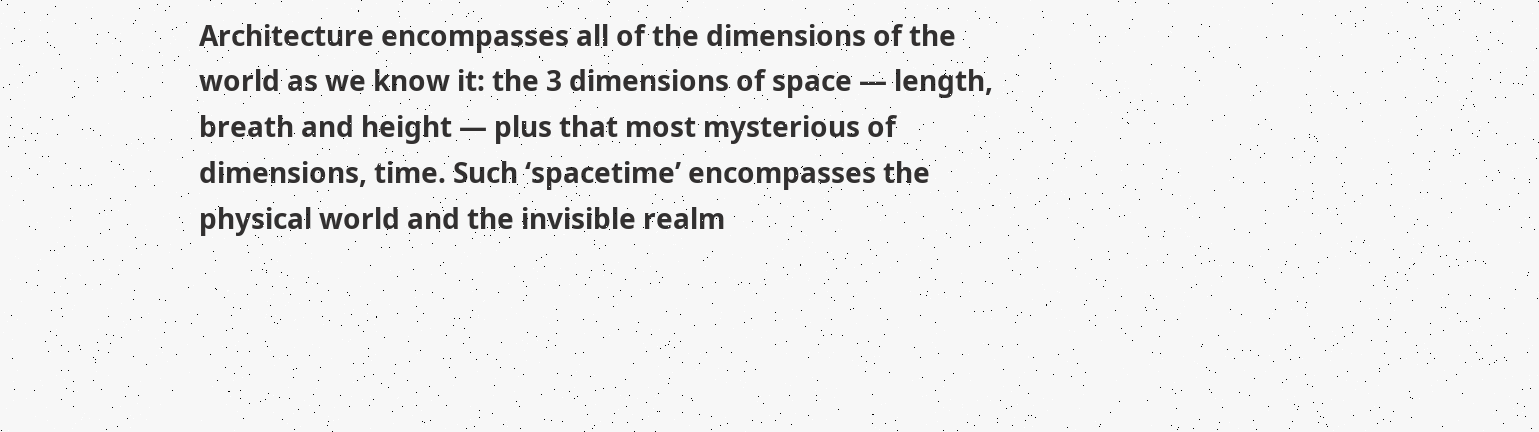Architecture encompasses all of the dimensions of the world as we know it: the 3 dimensions of space — length, breath and height — plus that most mysterious of dimensions, time. Such ‘spacetime’ encompasses the physical world and the invisible realm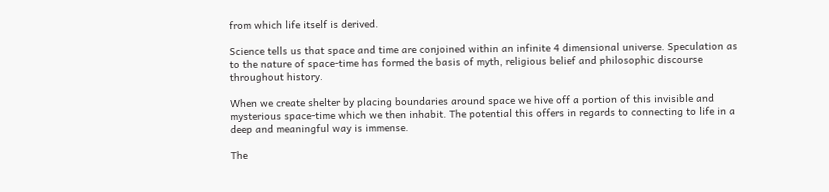from which life itself is derived.

Science tells us that space and time are conjoined within an infinite 4 dimensional universe. Speculation as to the nature of space-time has formed the basis of myth, religious belief and philosophic discourse throughout history.

When we create shelter by placing boundaries around space we hive off a portion of this invisible and mysterious space-time which we then inhabit. The potential this offers in regards to connecting to life in a deep and meaningful way is immense.

The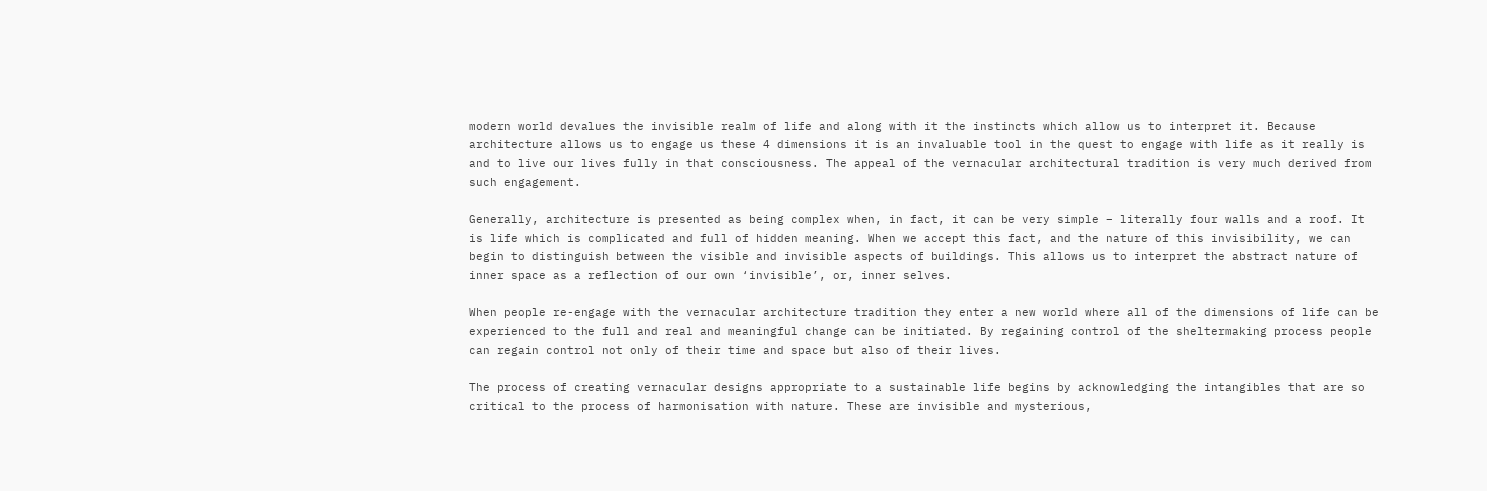modern world devalues the invisible realm of life and along with it the instincts which allow us to interpret it. Because architecture allows us to engage us these 4 dimensions it is an invaluable tool in the quest to engage with life as it really is and to live our lives fully in that consciousness. The appeal of the vernacular architectural tradition is very much derived from such engagement.

Generally, architecture is presented as being complex when, in fact, it can be very simple – literally four walls and a roof. It is life which is complicated and full of hidden meaning. When we accept this fact, and the nature of this invisibility, we can begin to distinguish between the visible and invisible aspects of buildings. This allows us to interpret the abstract nature of inner space as a reflection of our own ‘invisible’, or, inner selves.

When people re-engage with the vernacular architecture tradition they enter a new world where all of the dimensions of life can be experienced to the full and real and meaningful change can be initiated. By regaining control of the sheltermaking process people can regain control not only of their time and space but also of their lives.

The process of creating vernacular designs appropriate to a sustainable life begins by acknowledging the intangibles that are so critical to the process of harmonisation with nature. These are invisible and mysterious,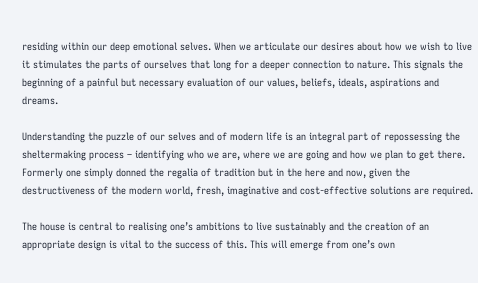residing within our deep emotional selves. When we articulate our desires about how we wish to live it stimulates the parts of ourselves that long for a deeper connection to nature. This signals the beginning of a painful but necessary evaluation of our values, beliefs, ideals, aspirations and dreams.

Understanding the puzzle of our selves and of modern life is an integral part of repossessing the sheltermaking process – identifying who we are, where we are going and how we plan to get there. Formerly one simply donned the regalia of tradition but in the here and now, given the destructiveness of the modern world, fresh, imaginative and cost-effective solutions are required.

The house is central to realising one’s ambitions to live sustainably and the creation of an appropriate design is vital to the success of this. This will emerge from one’s own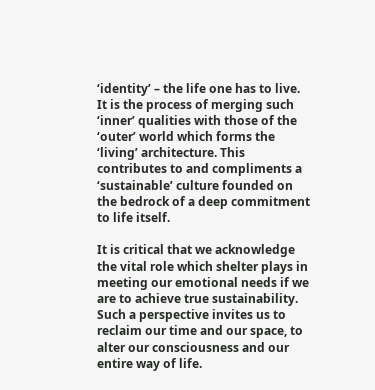‘identity’ – the life one has to live. It is the process of merging such ‘inner’ qualities with those of the ‘outer’ world which forms the ‘living’ architecture. This contributes to and compliments a ‘sustainable’ culture founded on the bedrock of a deep commitment to life itself.

It is critical that we acknowledge the vital role which shelter plays in meeting our emotional needs if we are to achieve true sustainability. Such a perspective invites us to reclaim our time and our space, to alter our consciousness and our entire way of life.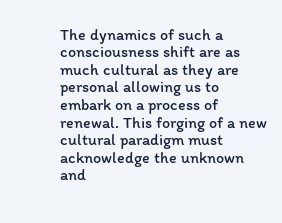The dynamics of such a consciousness shift are as much cultural as they are personal allowing us to embark on a process of renewal. This forging of a new cultural paradigm must acknowledge the unknown and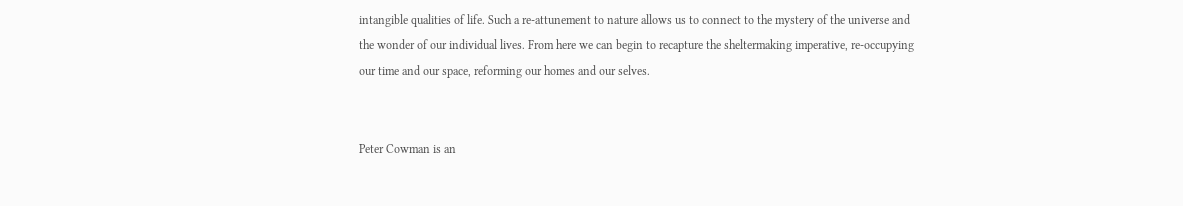intangible qualities of life. Such a re-attunement to nature allows us to connect to the mystery of the universe and the wonder of our individual lives. From here we can begin to recapture the sheltermaking imperative, re-occupying our time and our space, reforming our homes and our selves.


Peter Cowman is an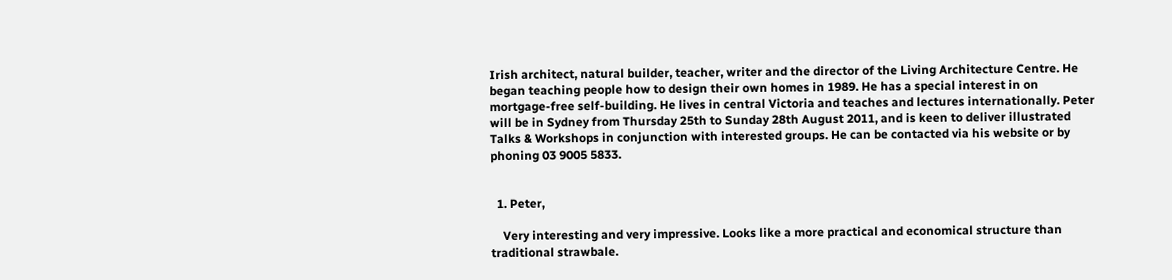Irish architect, natural builder, teacher, writer and the director of the Living Architecture Centre. He began teaching people how to design their own homes in 1989. He has a special interest in on mortgage-free self-building. He lives in central Victoria and teaches and lectures internationally. Peter will be in Sydney from Thursday 25th to Sunday 28th August 2011, and is keen to deliver illustrated Talks & Workshops in conjunction with interested groups. He can be contacted via his website or by phoning 03 9005 5833.


  1. Peter,

    Very interesting and very impressive. Looks like a more practical and economical structure than traditional strawbale.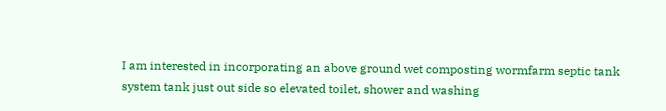I am interested in incorporating an above ground wet composting wormfarm septic tank system tank just out side so elevated toilet, shower and washing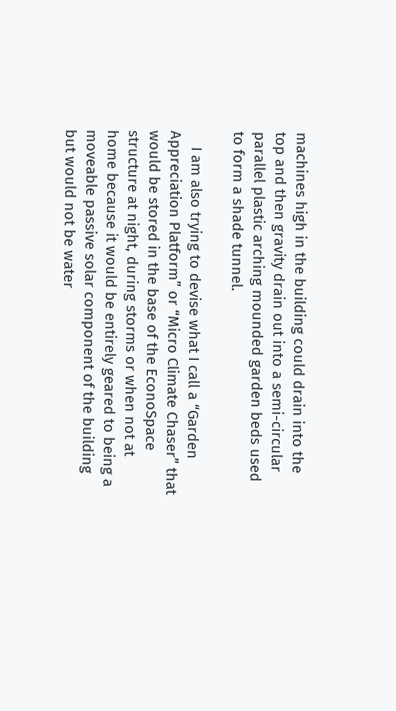machines high in the building could drain into the top and then gravity drain out into a semi-circular parallel plastic arching mounded garden beds used to form a shade tunnel.

    I am also trying to devise what I call a “Garden Appreciation Platform” or “Micro Climate Chaser” that would be stored in the base of the EconoSpace structure at night, during storms or when not at home because it would be entirely geared to being a moveable passive solar component of the building but would not be water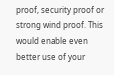proof, security proof or strong wind proof. This would enable even better use of your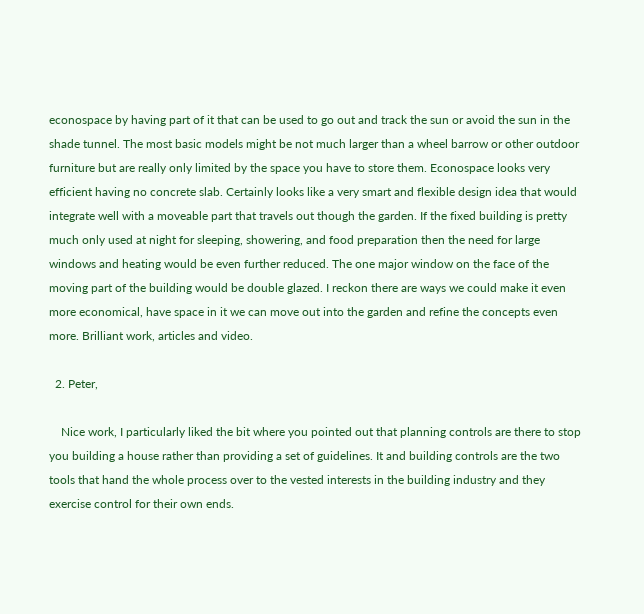econospace by having part of it that can be used to go out and track the sun or avoid the sun in the shade tunnel. The most basic models might be not much larger than a wheel barrow or other outdoor furniture but are really only limited by the space you have to store them. Econospace looks very efficient having no concrete slab. Certainly looks like a very smart and flexible design idea that would integrate well with a moveable part that travels out though the garden. If the fixed building is pretty much only used at night for sleeping, showering, and food preparation then the need for large windows and heating would be even further reduced. The one major window on the face of the moving part of the building would be double glazed. I reckon there are ways we could make it even more economical, have space in it we can move out into the garden and refine the concepts even more. Brilliant work, articles and video.

  2. Peter,

    Nice work, I particularly liked the bit where you pointed out that planning controls are there to stop you building a house rather than providing a set of guidelines. It and building controls are the two tools that hand the whole process over to the vested interests in the building industry and they exercise control for their own ends.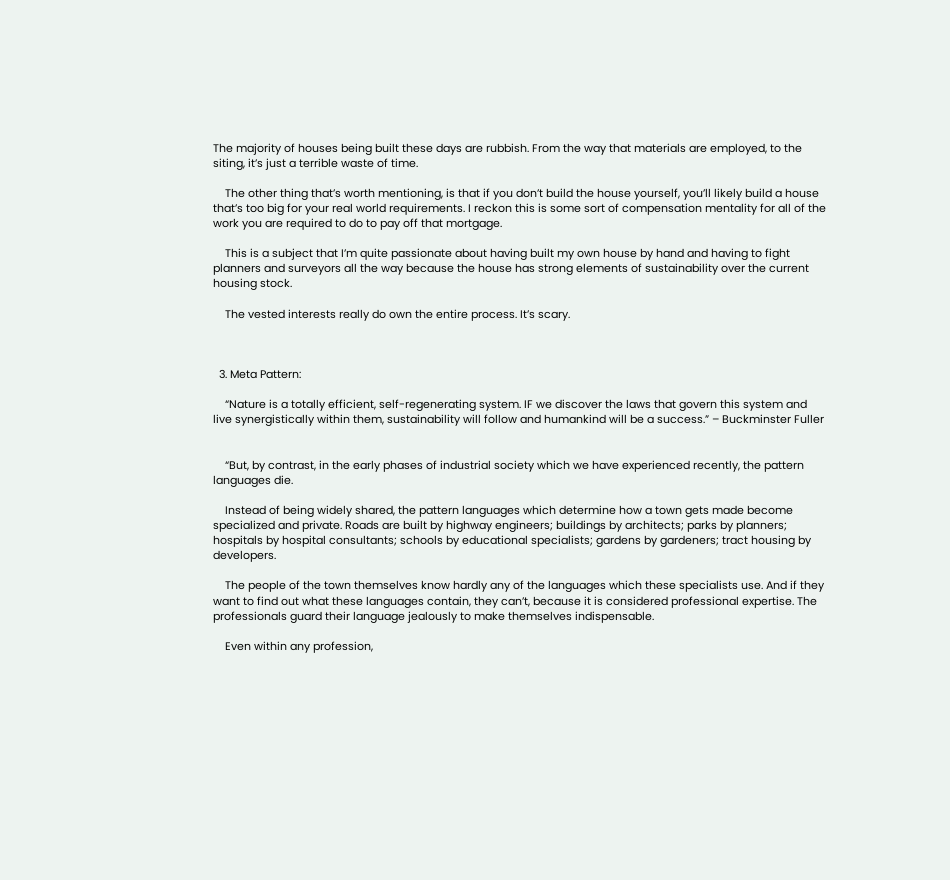The majority of houses being built these days are rubbish. From the way that materials are employed, to the siting, it’s just a terrible waste of time.

    The other thing that’s worth mentioning, is that if you don’t build the house yourself, you’ll likely build a house that’s too big for your real world requirements. I reckon this is some sort of compensation mentality for all of the work you are required to do to pay off that mortgage.

    This is a subject that I’m quite passionate about having built my own house by hand and having to fight planners and surveyors all the way because the house has strong elements of sustainability over the current housing stock.

    The vested interests really do own the entire process. It’s scary.



  3. Meta Pattern:

    “Nature is a totally efficient, self-regenerating system. IF we discover the laws that govern this system and live synergistically within them, sustainability will follow and humankind will be a success.” – Buckminster Fuller


    “But, by contrast, in the early phases of industrial society which we have experienced recently, the pattern languages die.

    Instead of being widely shared, the pattern languages which determine how a town gets made become specialized and private. Roads are built by highway engineers; buildings by architects; parks by planners; hospitals by hospital consultants; schools by educational specialists; gardens by gardeners; tract housing by developers.

    The people of the town themselves know hardly any of the languages which these specialists use. And if they want to find out what these languages contain, they can’t, because it is considered professional expertise. The professionals guard their language jealously to make themselves indispensable.

    Even within any profession,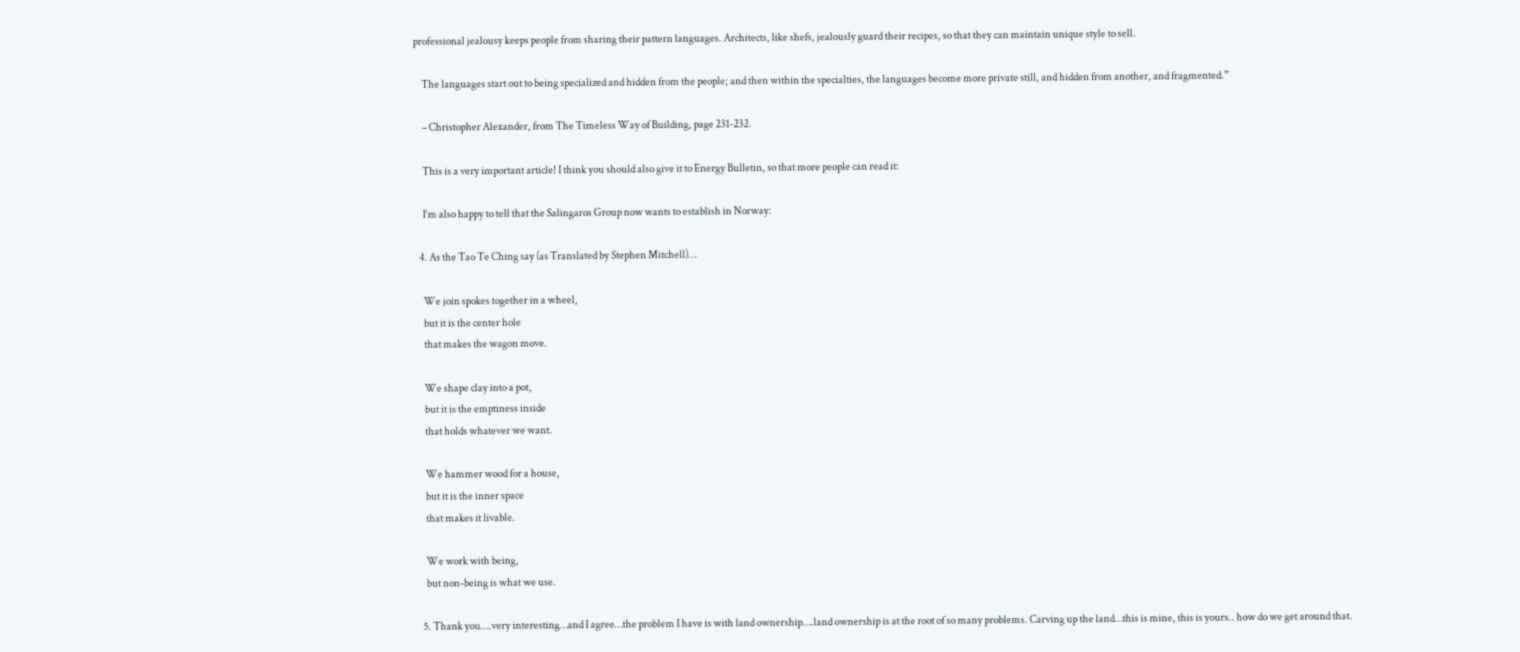professional jealousy keeps people from sharing their pattern languages. Architects, like shefs, jealously guard their recipes, so that they can maintain unique style to sell.

    The languages start out to being specialized and hidden from the people; and then within the specialties, the languages become more private still, and hidden from another, and fragmented.”

    – Christopher Alexander, from The Timeless Way of Building, page 231-232.

    This is a very important article! I think you should also give it to Energy Bulletin, so that more people can read it:

    I’m also happy to tell that the Salingaros Group now wants to establish in Norway:

  4. As the Tao Te Ching say (as Translated by Stephen Mitchell)…

    We join spokes together in a wheel,
    but it is the center hole
    that makes the wagon move.

    We shape clay into a pot,
    but it is the emptiness inside
    that holds whatever we want.

    We hammer wood for a house,
    but it is the inner space
    that makes it livable.

    We work with being,
    but non-being is what we use.

  5. Thank you….very interesting…and I agree…the problem I have is with land ownership….land ownership is at the root of so many problems. Carving up the land…this is mine, this is yours.. how do we get around that.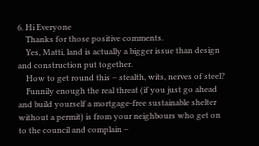6. Hi Everyone
    Thanks for those positive comments.
    Yes, Matti, land is actually a bigger issue than design and construction put together.
    How to get round this – stealth, wits, nerves of steel?
    Funnily enough the real threat (if you just go ahead and build yourself a mortgage-free sustainable shelter without a permit) is from your neighbours who get on to the council and complain –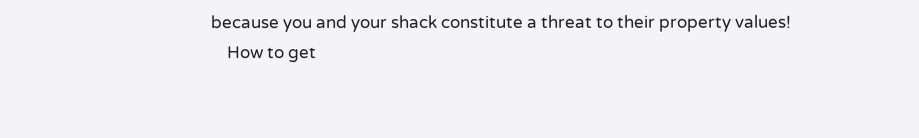because you and your shack constitute a threat to their property values!
    How to get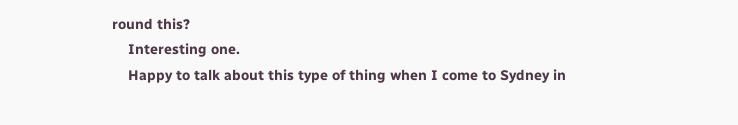round this?
    Interesting one.
    Happy to talk about this type of thing when I come to Sydney in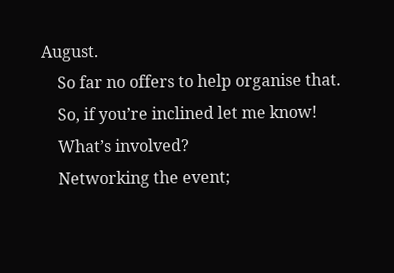August.
    So far no offers to help organise that.
    So, if you’re inclined let me know!
    What’s involved?
    Networking the event;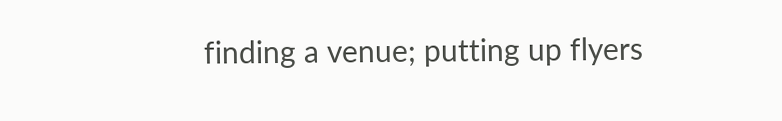finding a venue; putting up flyers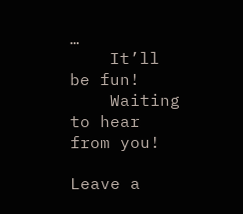…
    It’ll be fun!
    Waiting to hear from you!

Leave a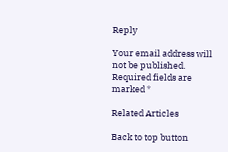Reply

Your email address will not be published. Required fields are marked *

Related Articles

Back to top button